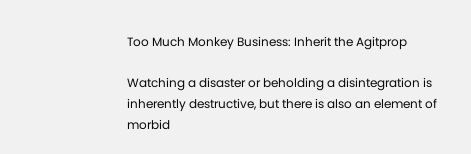Too Much Monkey Business: Inherit the Agitprop

Watching a disaster or beholding a disintegration is inherently destructive, but there is also an element of morbid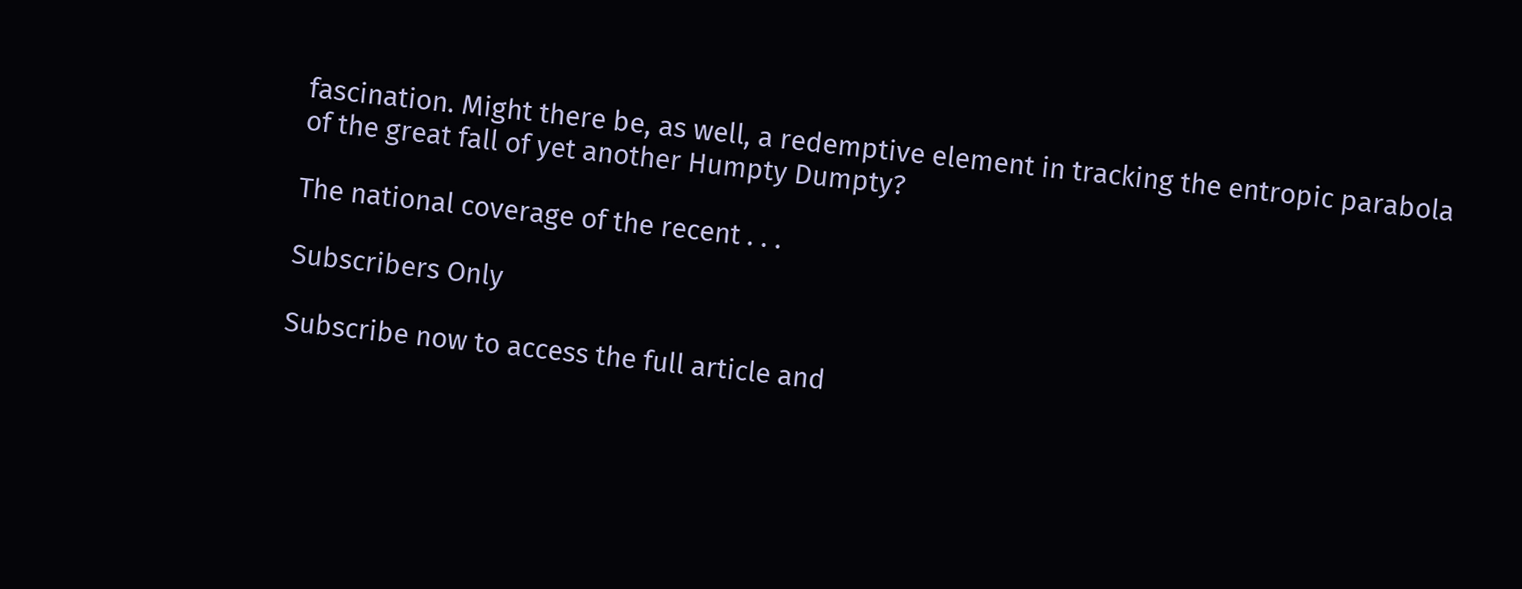fascination. Might there be, as well, a redemptive element in tracking the entropic parabola of the great fall of yet another Humpty Dumpty?

The national coverage of the recent . . .

Subscribers Only

Subscribe now to access the full article and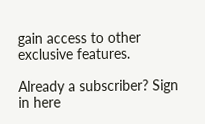gain access to other exclusive features.

Already a subscriber? Sign in here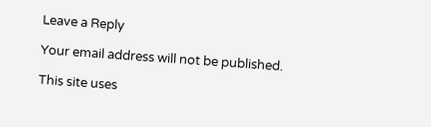Leave a Reply

Your email address will not be published.

This site uses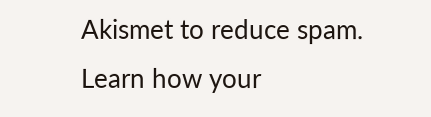Akismet to reduce spam. Learn how your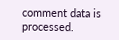comment data is processed.